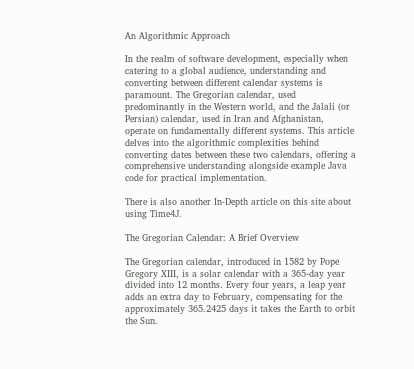An Algorithmic Approach

In the realm of software development, especially when catering to a global audience, understanding and converting between different calendar systems is paramount. The Gregorian calendar, used predominantly in the Western world, and the Jalali (or Persian) calendar, used in Iran and Afghanistan, operate on fundamentally different systems. This article delves into the algorithmic complexities behind converting dates between these two calendars, offering a comprehensive understanding alongside example Java code for practical implementation.

There is also another In-Depth article on this site about using Time4J.

The Gregorian Calendar: A Brief Overview

The Gregorian calendar, introduced in 1582 by Pope Gregory XIII, is a solar calendar with a 365-day year divided into 12 months. Every four years, a leap year adds an extra day to February, compensating for the approximately 365.2425 days it takes the Earth to orbit the Sun.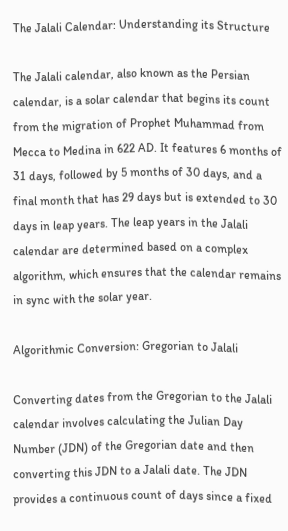The Jalali Calendar: Understanding its Structure

The Jalali calendar, also known as the Persian calendar, is a solar calendar that begins its count from the migration of Prophet Muhammad from Mecca to Medina in 622 AD. It features 6 months of 31 days, followed by 5 months of 30 days, and a final month that has 29 days but is extended to 30 days in leap years. The leap years in the Jalali calendar are determined based on a complex algorithm, which ensures that the calendar remains in sync with the solar year.

Algorithmic Conversion: Gregorian to Jalali

Converting dates from the Gregorian to the Jalali calendar involves calculating the Julian Day Number (JDN) of the Gregorian date and then converting this JDN to a Jalali date. The JDN provides a continuous count of days since a fixed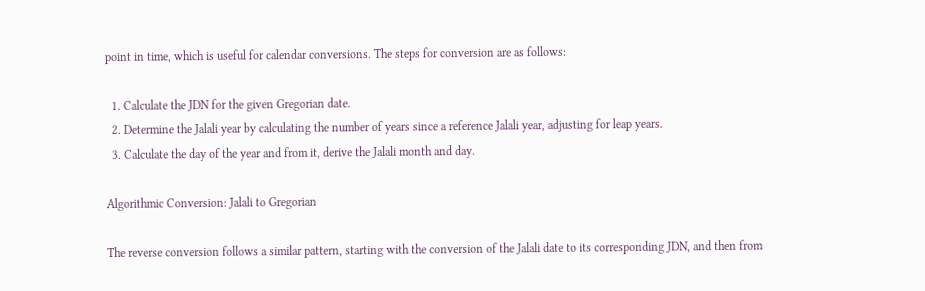point in time, which is useful for calendar conversions. The steps for conversion are as follows:

  1. Calculate the JDN for the given Gregorian date.
  2. Determine the Jalali year by calculating the number of years since a reference Jalali year, adjusting for leap years.
  3. Calculate the day of the year and from it, derive the Jalali month and day.

Algorithmic Conversion: Jalali to Gregorian

The reverse conversion follows a similar pattern, starting with the conversion of the Jalali date to its corresponding JDN, and then from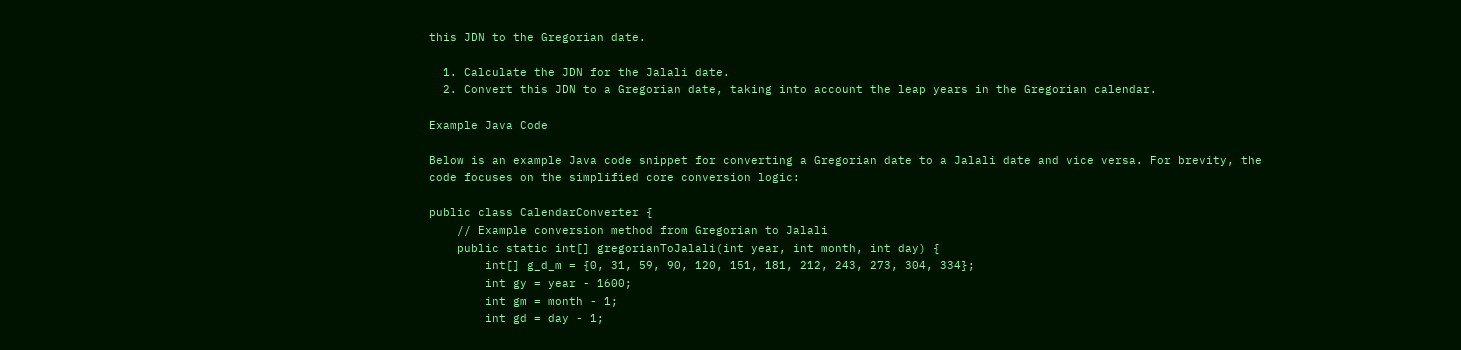this JDN to the Gregorian date.

  1. Calculate the JDN for the Jalali date.
  2. Convert this JDN to a Gregorian date, taking into account the leap years in the Gregorian calendar.

Example Java Code

Below is an example Java code snippet for converting a Gregorian date to a Jalali date and vice versa. For brevity, the code focuses on the simplified core conversion logic:

public class CalendarConverter {
    // Example conversion method from Gregorian to Jalali
    public static int[] gregorianToJalali(int year, int month, int day) {
        int[] g_d_m = {0, 31, 59, 90, 120, 151, 181, 212, 243, 273, 304, 334};
        int gy = year - 1600;
        int gm = month - 1;
        int gd = day - 1;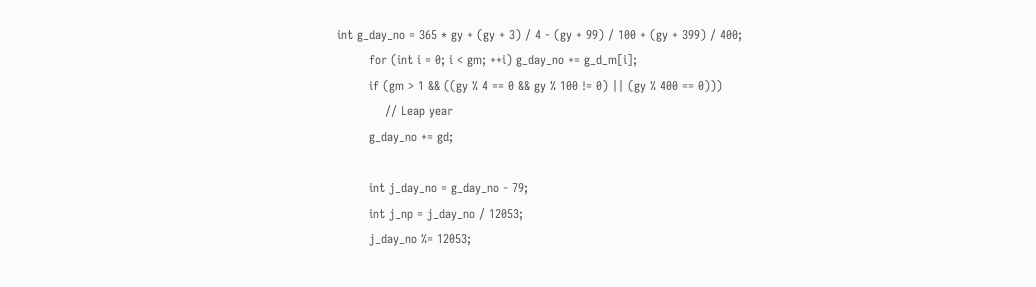int g_day_no = 365 * gy + (gy + 3) / 4 - (gy + 99) / 100 + (gy + 399) / 400;
        for (int i = 0; i < gm; ++i) g_day_no += g_d_m[i];
        if (gm > 1 && ((gy % 4 == 0 && gy % 100 != 0) || (gy % 400 == 0)))
            // Leap year
        g_day_no += gd;

        int j_day_no = g_day_no - 79;
        int j_np = j_day_no / 12053;
        j_day_no %= 12053;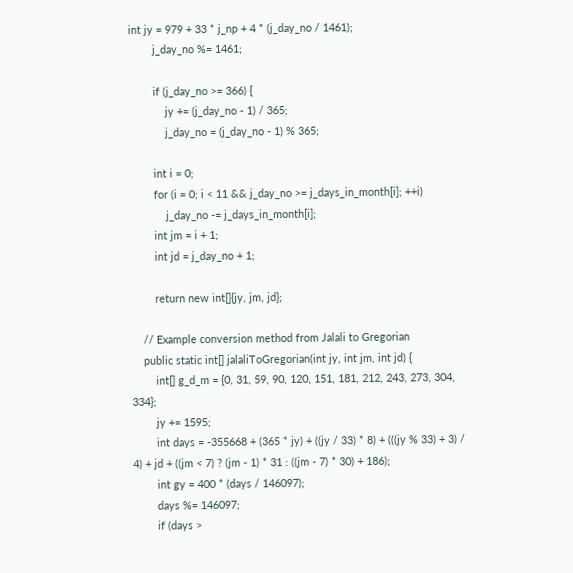int jy = 979 + 33 * j_np + 4 * (j_day_no / 1461);
        j_day_no %= 1461;

        if (j_day_no >= 366) {
            jy += (j_day_no - 1) / 365;
            j_day_no = (j_day_no - 1) % 365;

        int i = 0;
        for (i = 0; i < 11 && j_day_no >= j_days_in_month[i]; ++i)
            j_day_no -= j_days_in_month[i];
        int jm = i + 1;
        int jd = j_day_no + 1;

        return new int[]{jy, jm, jd};

    // Example conversion method from Jalali to Gregorian
    public static int[] jalaliToGregorian(int jy, int jm, int jd) {
        int[] g_d_m = {0, 31, 59, 90, 120, 151, 181, 212, 243, 273, 304, 334};
        jy += 1595;
        int days = -355668 + (365 * jy) + ((jy / 33) * 8) + (((jy % 33) + 3) / 4) + jd + ((jm < 7) ? (jm - 1) * 31 : ((jm - 7) * 30) + 186);
        int gy = 400 * (days / 146097);
        days %= 146097;
        if (days >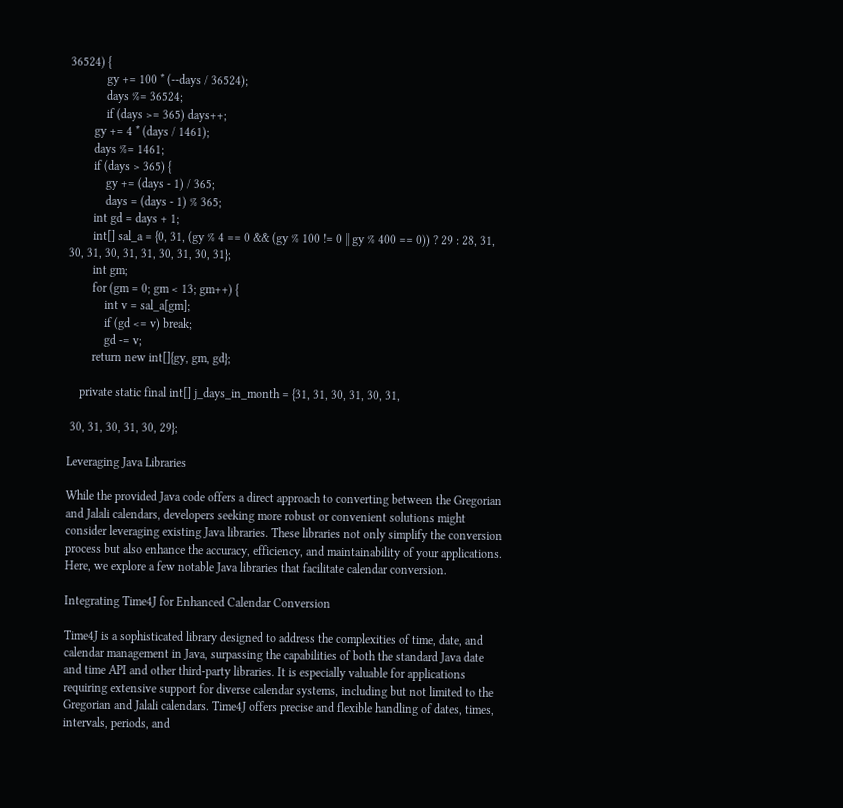36524) {
            gy += 100 * (--days / 36524);
            days %= 36524;
            if (days >= 365) days++;
        gy += 4 * (days / 1461);
        days %= 1461;
        if (days > 365) {
            gy += (days - 1) / 365;
            days = (days - 1) % 365;
        int gd = days + 1;
        int[] sal_a = {0, 31, (gy % 4 == 0 && (gy % 100 != 0 || gy % 400 == 0)) ? 29 : 28, 31, 30, 31, 30, 31, 31, 30, 31, 30, 31};
        int gm;
        for (gm = 0; gm < 13; gm++) {
            int v = sal_a[gm];
            if (gd <= v) break;
            gd -= v;
        return new int[]{gy, gm, gd};

    private static final int[] j_days_in_month = {31, 31, 30, 31, 30, 31,

 30, 31, 30, 31, 30, 29};

Leveraging Java Libraries

While the provided Java code offers a direct approach to converting between the Gregorian and Jalali calendars, developers seeking more robust or convenient solutions might consider leveraging existing Java libraries. These libraries not only simplify the conversion process but also enhance the accuracy, efficiency, and maintainability of your applications. Here, we explore a few notable Java libraries that facilitate calendar conversion.

Integrating Time4J for Enhanced Calendar Conversion

Time4J is a sophisticated library designed to address the complexities of time, date, and calendar management in Java, surpassing the capabilities of both the standard Java date and time API and other third-party libraries. It is especially valuable for applications requiring extensive support for diverse calendar systems, including but not limited to the Gregorian and Jalali calendars. Time4J offers precise and flexible handling of dates, times, intervals, periods, and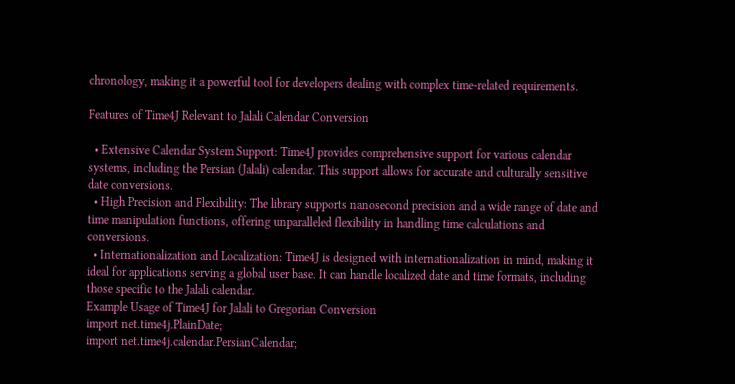chronology, making it a powerful tool for developers dealing with complex time-related requirements.

Features of Time4J Relevant to Jalali Calendar Conversion

  • Extensive Calendar System Support: Time4J provides comprehensive support for various calendar systems, including the Persian (Jalali) calendar. This support allows for accurate and culturally sensitive date conversions.
  • High Precision and Flexibility: The library supports nanosecond precision and a wide range of date and time manipulation functions, offering unparalleled flexibility in handling time calculations and conversions.
  • Internationalization and Localization: Time4J is designed with internationalization in mind, making it ideal for applications serving a global user base. It can handle localized date and time formats, including those specific to the Jalali calendar.
Example Usage of Time4J for Jalali to Gregorian Conversion
import net.time4j.PlainDate;
import net.time4j.calendar.PersianCalendar;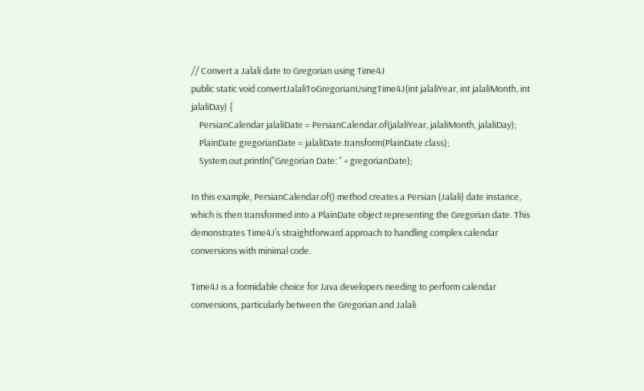// Convert a Jalali date to Gregorian using Time4J
public static void convertJalaliToGregorianUsingTime4J(int jalaliYear, int jalaliMonth, int jalaliDay) {
    PersianCalendar jalaliDate = PersianCalendar.of(jalaliYear, jalaliMonth, jalaliDay);
    PlainDate gregorianDate = jalaliDate.transform(PlainDate.class);
    System.out.println("Gregorian Date: " + gregorianDate);

In this example, PersianCalendar.of() method creates a Persian (Jalali) date instance, which is then transformed into a PlainDate object representing the Gregorian date. This demonstrates Time4J’s straightforward approach to handling complex calendar conversions with minimal code.

Time4J is a formidable choice for Java developers needing to perform calendar conversions, particularly between the Gregorian and Jalali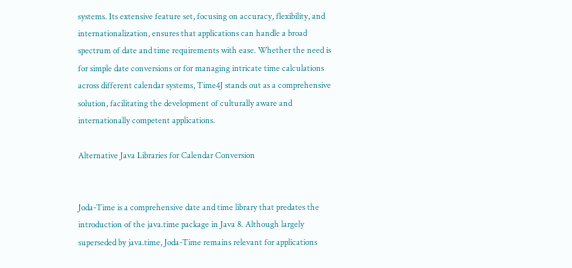systems. Its extensive feature set, focusing on accuracy, flexibility, and internationalization, ensures that applications can handle a broad spectrum of date and time requirements with ease. Whether the need is for simple date conversions or for managing intricate time calculations across different calendar systems, Time4J stands out as a comprehensive solution, facilitating the development of culturally aware and internationally competent applications.

Alternative Java Libraries for Calendar Conversion


Joda-Time is a comprehensive date and time library that predates the introduction of the java.time package in Java 8. Although largely superseded by java.time, Joda-Time remains relevant for applications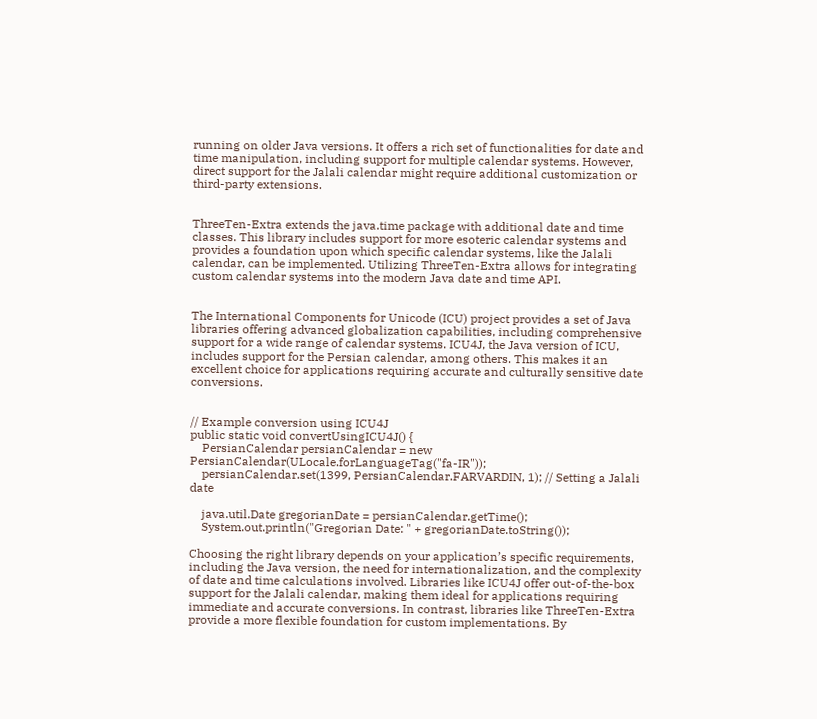running on older Java versions. It offers a rich set of functionalities for date and time manipulation, including support for multiple calendar systems. However, direct support for the Jalali calendar might require additional customization or third-party extensions.


ThreeTen-Extra extends the java.time package with additional date and time classes. This library includes support for more esoteric calendar systems and provides a foundation upon which specific calendar systems, like the Jalali calendar, can be implemented. Utilizing ThreeTen-Extra allows for integrating custom calendar systems into the modern Java date and time API.


The International Components for Unicode (ICU) project provides a set of Java libraries offering advanced globalization capabilities, including comprehensive support for a wide range of calendar systems. ICU4J, the Java version of ICU, includes support for the Persian calendar, among others. This makes it an excellent choice for applications requiring accurate and culturally sensitive date conversions.


// Example conversion using ICU4J
public static void convertUsingICU4J() {
    PersianCalendar persianCalendar = new PersianCalendar(ULocale.forLanguageTag("fa-IR"));
    persianCalendar.set(1399, PersianCalendar.FARVARDIN, 1); // Setting a Jalali date

    java.util.Date gregorianDate = persianCalendar.getTime();
    System.out.println("Gregorian Date: " + gregorianDate.toString());

Choosing the right library depends on your application’s specific requirements, including the Java version, the need for internationalization, and the complexity of date and time calculations involved. Libraries like ICU4J offer out-of-the-box support for the Jalali calendar, making them ideal for applications requiring immediate and accurate conversions. In contrast, libraries like ThreeTen-Extra provide a more flexible foundation for custom implementations. By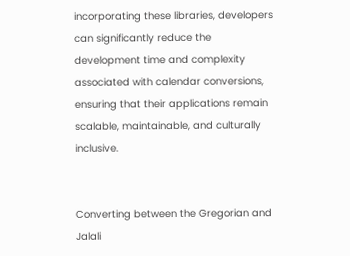incorporating these libraries, developers can significantly reduce the development time and complexity associated with calendar conversions, ensuring that their applications remain scalable, maintainable, and culturally inclusive.


Converting between the Gregorian and Jalali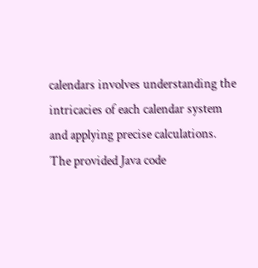calendars involves understanding the intricacies of each calendar system and applying precise calculations. The provided Java code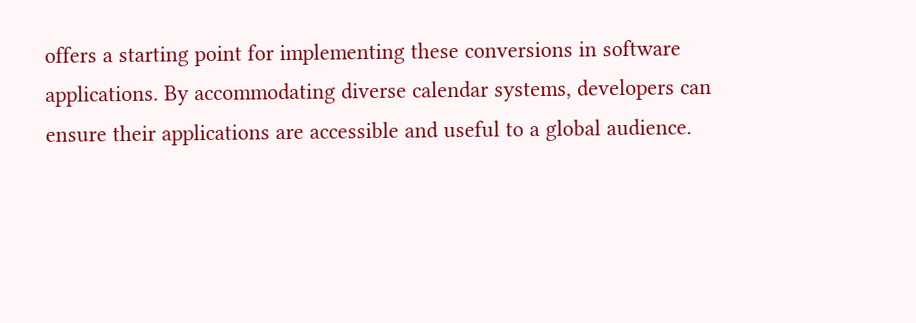offers a starting point for implementing these conversions in software applications. By accommodating diverse calendar systems, developers can ensure their applications are accessible and useful to a global audience.